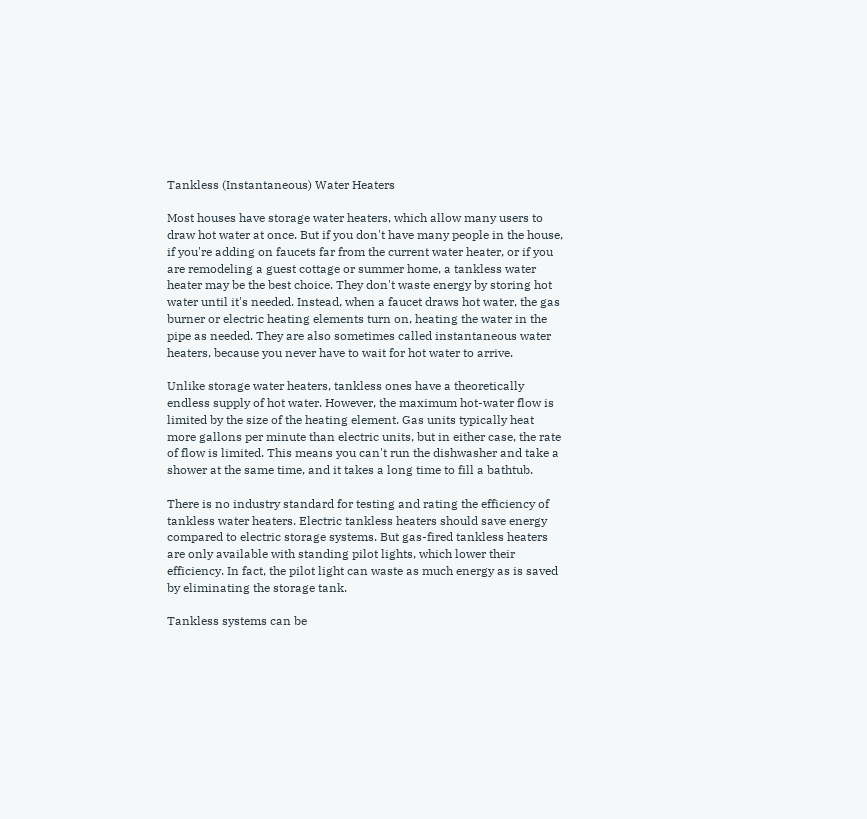Tankless (Instantaneous) Water Heaters

Most houses have storage water heaters, which allow many users to draw hot water at once. But if you don't have many people in the house, if you're adding on faucets far from the current water heater, or if you are remodeling a guest cottage or summer home, a tankless water heater may be the best choice. They don't waste energy by storing hot water until it's needed. Instead, when a faucet draws hot water, the gas burner or electric heating elements turn on, heating the water in the pipe as needed. They are also sometimes called instantaneous water heaters, because you never have to wait for hot water to arrive.

Unlike storage water heaters, tankless ones have a theoretically endless supply of hot water. However, the maximum hot-water flow is limited by the size of the heating element. Gas units typically heat more gallons per minute than electric units, but in either case, the rate of flow is limited. This means you can't run the dishwasher and take a shower at the same time, and it takes a long time to fill a bathtub.

There is no industry standard for testing and rating the efficiency of tankless water heaters. Electric tankless heaters should save energy compared to electric storage systems. But gas-fired tankless heaters are only available with standing pilot lights, which lower their efficiency. In fact, the pilot light can waste as much energy as is saved by eliminating the storage tank.

Tankless systems can be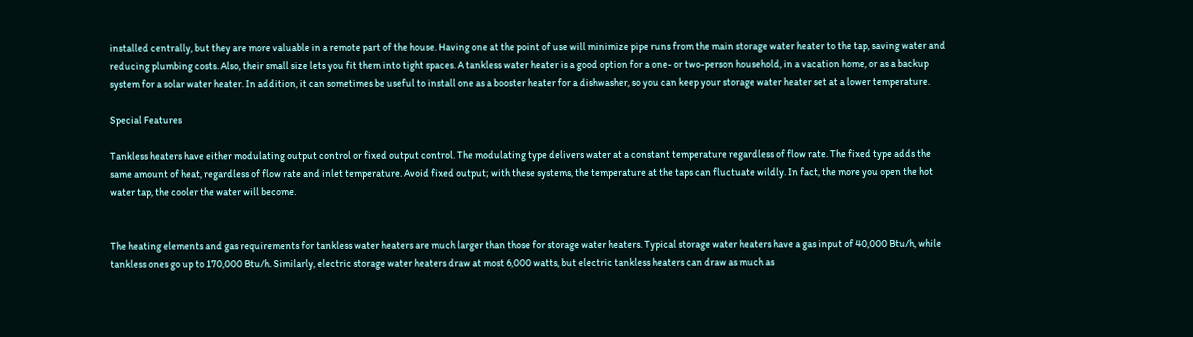installed centrally, but they are more valuable in a remote part of the house. Having one at the point of use will minimize pipe runs from the main storage water heater to the tap, saving water and reducing plumbing costs. Also, their small size lets you fit them into tight spaces. A tankless water heater is a good option for a one- or two-person household, in a vacation home, or as a backup system for a solar water heater. In addition, it can sometimes be useful to install one as a booster heater for a dishwasher, so you can keep your storage water heater set at a lower temperature.

Special Features

Tankless heaters have either modulating output control or fixed output control. The modulating type delivers water at a constant temperature regardless of flow rate. The fixed type adds the same amount of heat, regardless of flow rate and inlet temperature. Avoid fixed output; with these systems, the temperature at the taps can fluctuate wildly. In fact, the more you open the hot water tap, the cooler the water will become.


The heating elements and gas requirements for tankless water heaters are much larger than those for storage water heaters. Typical storage water heaters have a gas input of 40,000 Btu/h, while tankless ones go up to 170,000 Btu/h. Similarly, electric storage water heaters draw at most 6,000 watts, but electric tankless heaters can draw as much as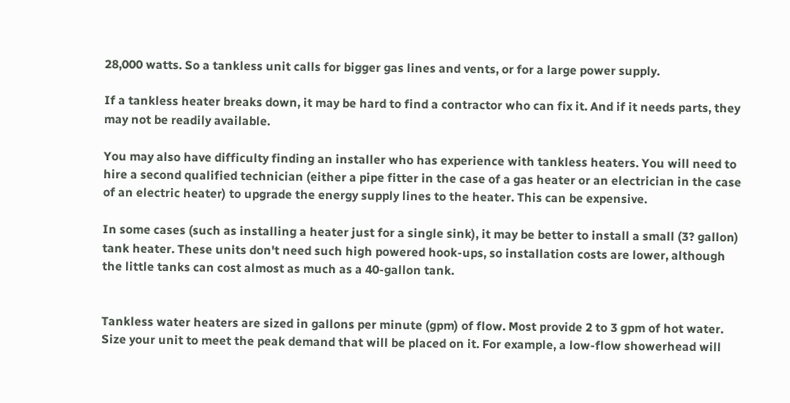28,000 watts. So a tankless unit calls for bigger gas lines and vents, or for a large power supply.

If a tankless heater breaks down, it may be hard to find a contractor who can fix it. And if it needs parts, they may not be readily available.

You may also have difficulty finding an installer who has experience with tankless heaters. You will need to hire a second qualified technician (either a pipe fitter in the case of a gas heater or an electrician in the case of an electric heater) to upgrade the energy supply lines to the heater. This can be expensive.

In some cases (such as installing a heater just for a single sink), it may be better to install a small (3? gallon) tank heater. These units don't need such high powered hook-ups, so installation costs are lower, although the little tanks can cost almost as much as a 40-gallon tank.


Tankless water heaters are sized in gallons per minute (gpm) of flow. Most provide 2 to 3 gpm of hot water. Size your unit to meet the peak demand that will be placed on it. For example, a low-flow showerhead will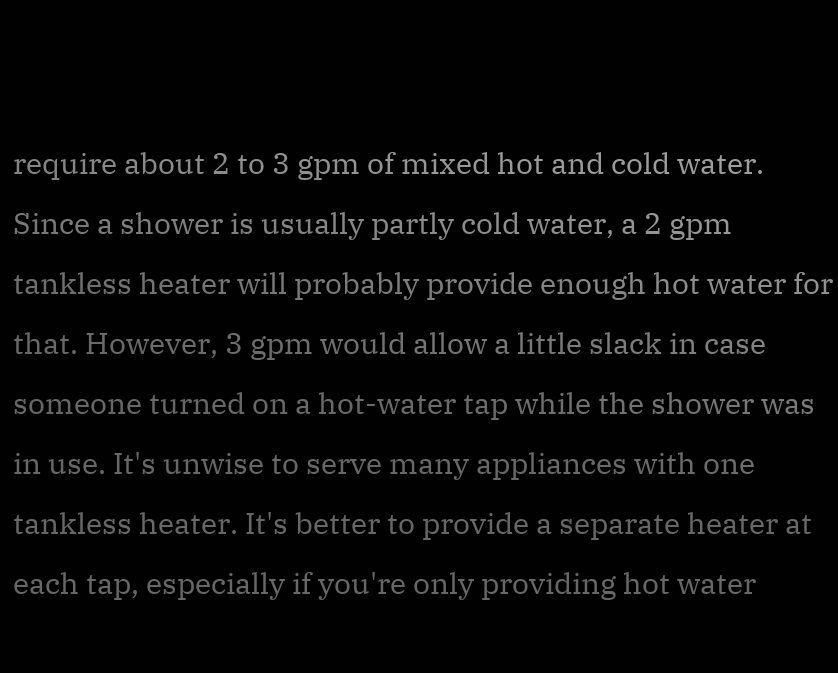require about 2 to 3 gpm of mixed hot and cold water. Since a shower is usually partly cold water, a 2 gpm tankless heater will probably provide enough hot water for that. However, 3 gpm would allow a little slack in case someone turned on a hot-water tap while the shower was in use. It's unwise to serve many appliances with one tankless heater. It's better to provide a separate heater at each tap, especially if you're only providing hot water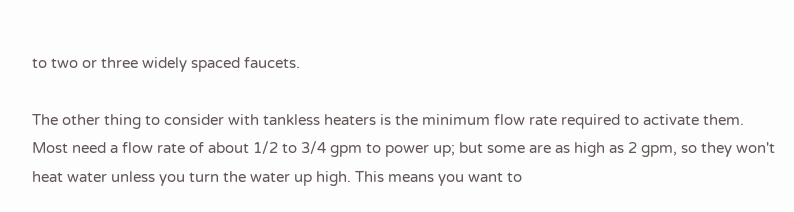to two or three widely spaced faucets.

The other thing to consider with tankless heaters is the minimum flow rate required to activate them. Most need a flow rate of about 1/2 to 3/4 gpm to power up; but some are as high as 2 gpm, so they won't heat water unless you turn the water up high. This means you want to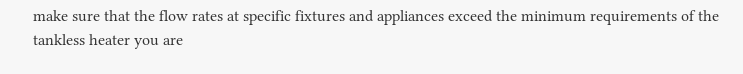make sure that the flow rates at specific fixtures and appliances exceed the minimum requirements of the tankless heater you are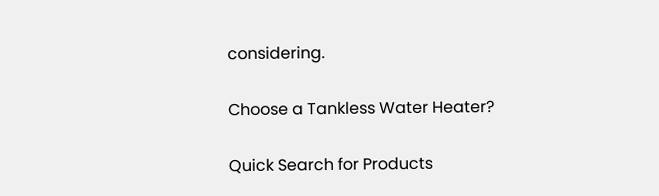considering.

Choose a Tankless Water Heater?

Quick Search for Products